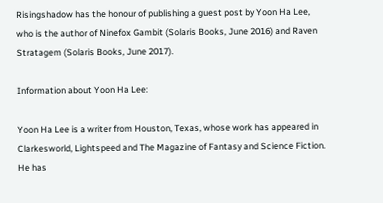Risingshadow has the honour of publishing a guest post by Yoon Ha Lee, who is the author of Ninefox Gambit (Solaris Books, June 2016) and Raven Stratagem (Solaris Books, June 2017).

Information about Yoon Ha Lee:

Yoon Ha Lee is a writer from Houston, Texas, whose work has appeared in Clarkesworld, Lightspeed and The Magazine of Fantasy and Science Fiction. He has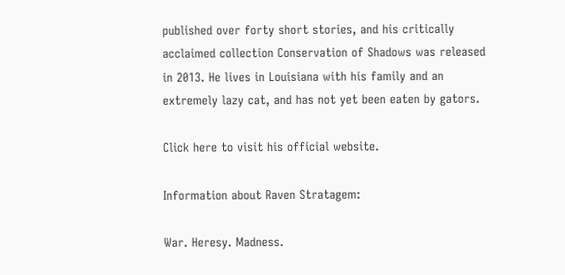published over forty short stories, and his critically acclaimed collection Conservation of Shadows was released in 2013. He lives in Louisiana with his family and an extremely lazy cat, and has not yet been eaten by gators.

Click here to visit his official website.

Information about Raven Stratagem:

War. Heresy. Madness.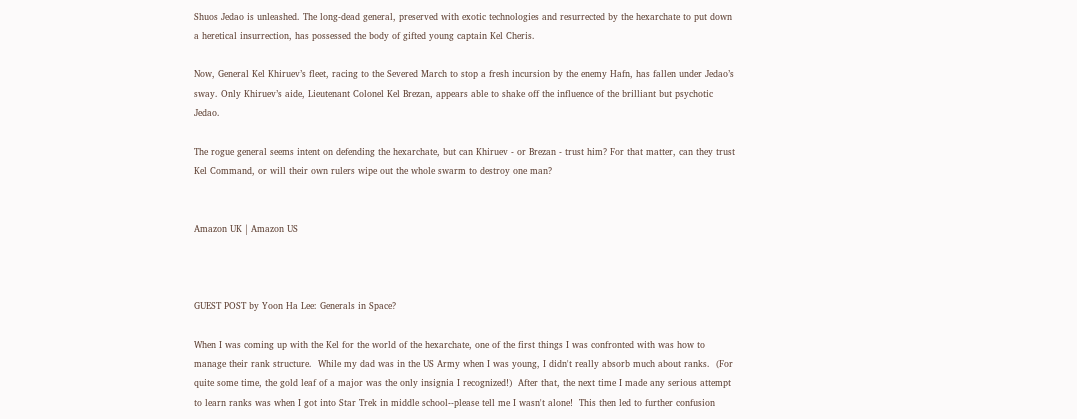Shuos Jedao is unleashed. The long-dead general, preserved with exotic technologies and resurrected by the hexarchate to put down a heretical insurrection, has possessed the body of gifted young captain Kel Cheris.

Now, General Kel Khiruev’s fleet, racing to the Severed March to stop a fresh incursion by the enemy Hafn, has fallen under Jedao’s sway. Only Khiruev’s aide, Lieutenant Colonel Kel Brezan, appears able to shake off the influence of the brilliant but psychotic Jedao.

The rogue general seems intent on defending the hexarchate, but can Khiruev - or Brezan - trust him? For that matter, can they trust Kel Command, or will their own rulers wipe out the whole swarm to destroy one man?


Amazon UK | Amazon US



GUEST POST by Yoon Ha Lee: Generals in Space?

When I was coming up with the Kel for the world of the hexarchate, one of the first things I was confronted with was how to manage their rank structure.  While my dad was in the US Army when I was young, I didn't really absorb much about ranks.  (For quite some time, the gold leaf of a major was the only insignia I recognized!)  After that, the next time I made any serious attempt to learn ranks was when I got into Star Trek in middle school--please tell me I wasn't alone!  This then led to further confusion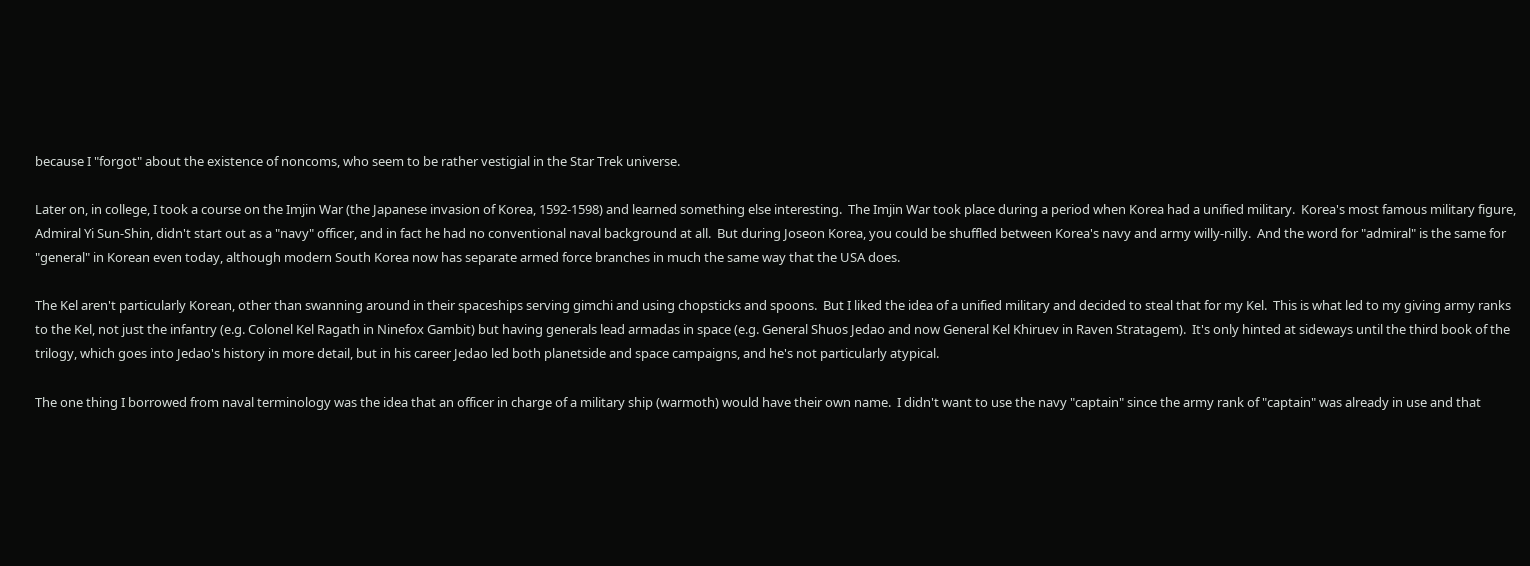because I "forgot" about the existence of noncoms, who seem to be rather vestigial in the Star Trek universe.

Later on, in college, I took a course on the Imjin War (the Japanese invasion of Korea, 1592-1598) and learned something else interesting.  The Imjin War took place during a period when Korea had a unified military.  Korea's most famous military figure, Admiral Yi Sun-Shin, didn't start out as a "navy" officer, and in fact he had no conventional naval background at all.  But during Joseon Korea, you could be shuffled between Korea's navy and army willy-nilly.  And the word for "admiral" is the same for "general" in Korean even today, although modern South Korea now has separate armed force branches in much the same way that the USA does.

The Kel aren't particularly Korean, other than swanning around in their spaceships serving gimchi and using chopsticks and spoons.  But I liked the idea of a unified military and decided to steal that for my Kel.  This is what led to my giving army ranks to the Kel, not just the infantry (e.g. Colonel Kel Ragath in Ninefox Gambit) but having generals lead armadas in space (e.g. General Shuos Jedao and now General Kel Khiruev in Raven Stratagem).  It's only hinted at sideways until the third book of the trilogy, which goes into Jedao's history in more detail, but in his career Jedao led both planetside and space campaigns, and he's not particularly atypical.

The one thing I borrowed from naval terminology was the idea that an officer in charge of a military ship (warmoth) would have their own name.  I didn't want to use the navy "captain" since the army rank of "captain" was already in use and that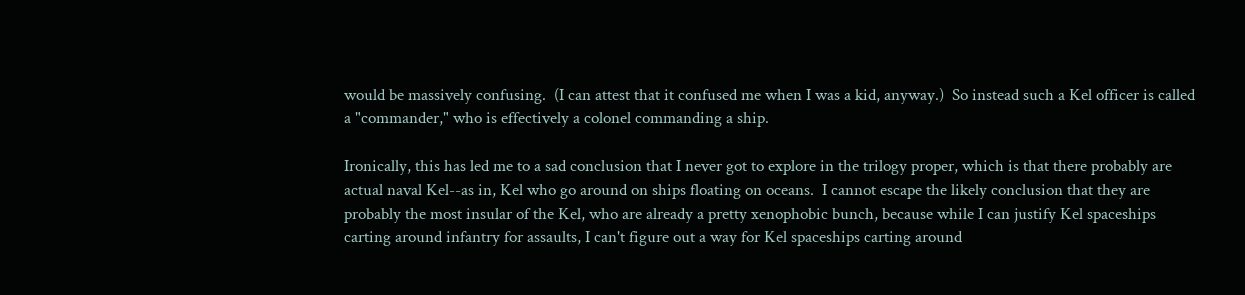would be massively confusing.  (I can attest that it confused me when I was a kid, anyway.)  So instead such a Kel officer is called a "commander," who is effectively a colonel commanding a ship.

Ironically, this has led me to a sad conclusion that I never got to explore in the trilogy proper, which is that there probably are actual naval Kel--as in, Kel who go around on ships floating on oceans.  I cannot escape the likely conclusion that they are probably the most insular of the Kel, who are already a pretty xenophobic bunch, because while I can justify Kel spaceships carting around infantry for assaults, I can't figure out a way for Kel spaceships carting around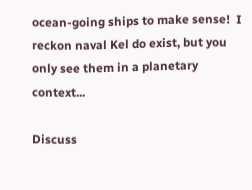ocean-going ships to make sense!  I reckon naval Kel do exist, but you only see them in a planetary context...

Discuss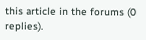this article in the forums (0 replies).